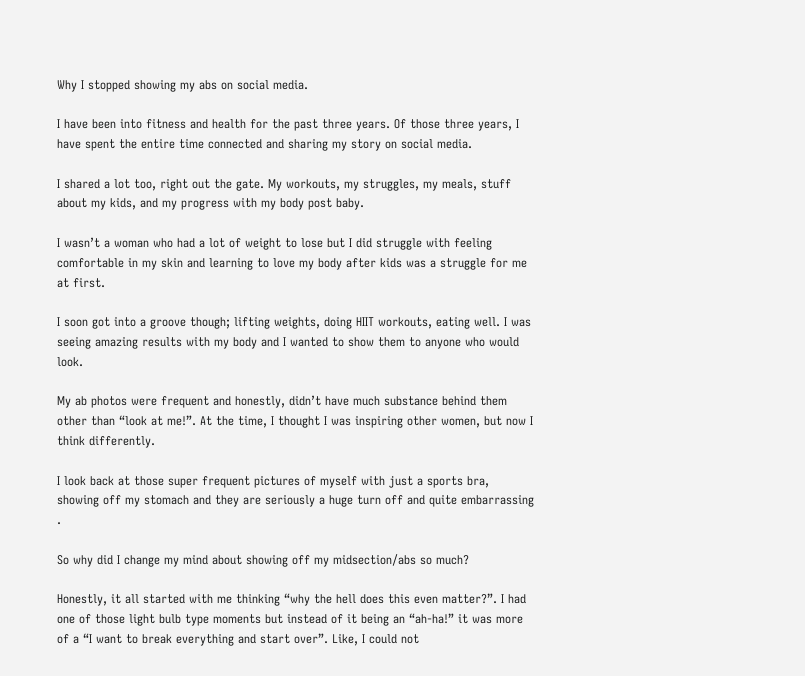Why I stopped showing my abs on social media.

I have been into fitness and health for the past three years. Of those three years, I have spent the entire time connected and sharing my story on social media.

I shared a lot too, right out the gate. My workouts, my struggles, my meals, stuff about my kids, and my progress with my body post baby.

I wasn’t a woman who had a lot of weight to lose but I did struggle with feeling comfortable in my skin and learning to love my body after kids was a struggle for me at first.

I soon got into a groove though; lifting weights, doing HIIT workouts, eating well. I was seeing amazing results with my body and I wanted to show them to anyone who would look.

My ab photos were frequent and honestly, didn’t have much substance behind them other than “look at me!”. At the time, I thought I was inspiring other women, but now I think differently.

I look back at those super frequent pictures of myself with just a sports bra, showing off my stomach and they are seriously a huge turn off and quite embarrassing .

So why did I change my mind about showing off my midsection/abs so much?

Honestly, it all started with me thinking “why the hell does this even matter?”. I had one of those light bulb type moments but instead of it being an “ah-ha!” it was more of a “I want to break everything and start over”. Like, I could not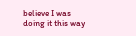believe I was doing it this way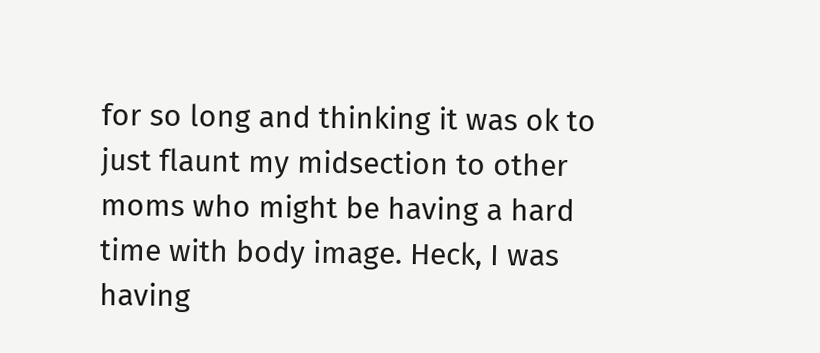for so long and thinking it was ok to just flaunt my midsection to other moms who might be having a hard time with body image. Heck, I was having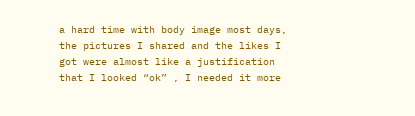a hard time with body image most days, the pictures I shared and the likes I got were almost like a justification that I looked “ok” , I needed it more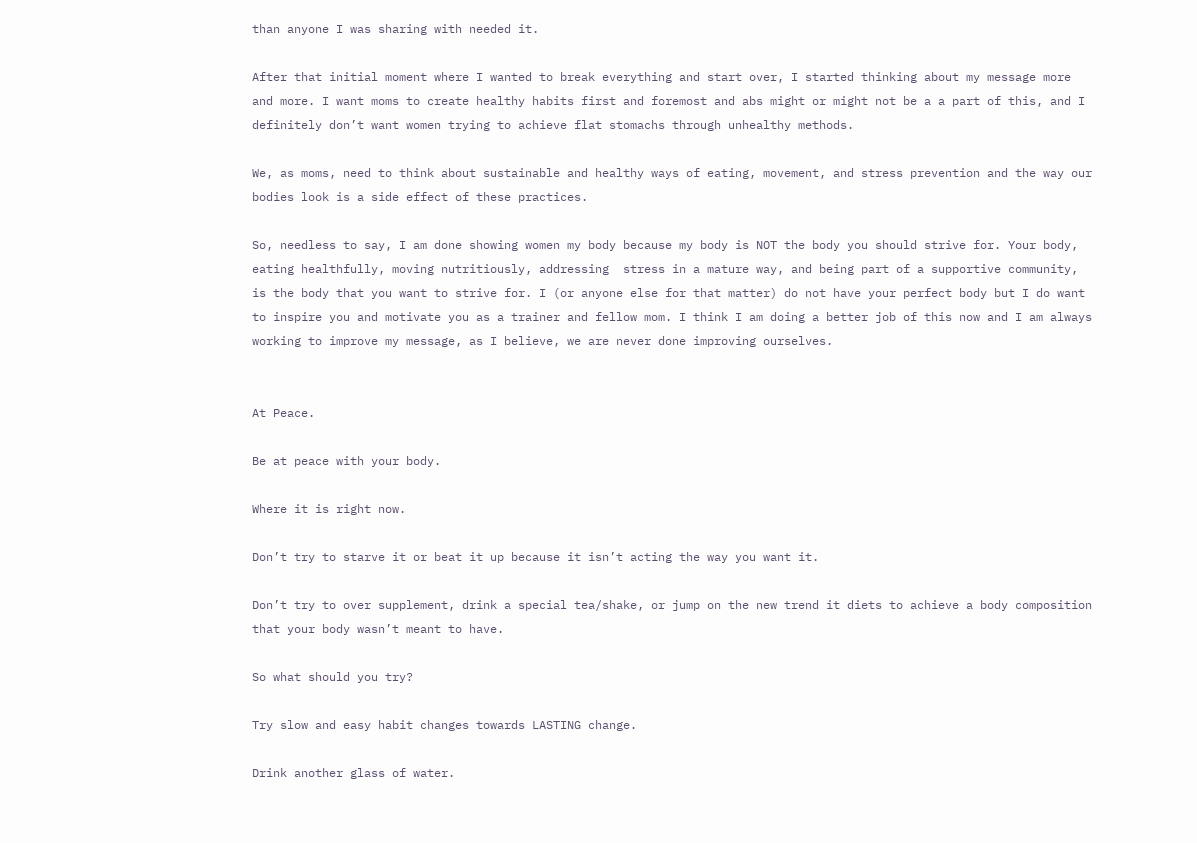than anyone I was sharing with needed it.

After that initial moment where I wanted to break everything and start over, I started thinking about my message more and more. I want moms to create healthy habits first and foremost and abs might or might not be a a part of this, and I definitely don’t want women trying to achieve flat stomachs through unhealthy methods.

We, as moms, need to think about sustainable and healthy ways of eating, movement, and stress prevention and the way our bodies look is a side effect of these practices.

So, needless to say, I am done showing women my body because my body is NOT the body you should strive for. Your body, eating healthfully, moving nutritiously, addressing  stress in a mature way, and being part of a supportive community, is the body that you want to strive for. I (or anyone else for that matter) do not have your perfect body but I do want to inspire you and motivate you as a trainer and fellow mom. I think I am doing a better job of this now and I am always working to improve my message, as I believe, we are never done improving ourselves.


At Peace.

Be at peace with your body.

Where it is right now.

Don’t try to starve it or beat it up because it isn’t acting the way you want it.

Don’t try to over supplement, drink a special tea/shake, or jump on the new trend it diets to achieve a body composition that your body wasn’t meant to have.

So what should you try?

Try slow and easy habit changes towards LASTING change.

Drink another glass of water.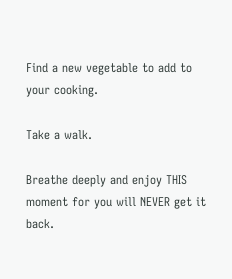Find a new vegetable to add to your cooking.

Take a walk.

Breathe deeply and enjoy THIS moment for you will NEVER get it back.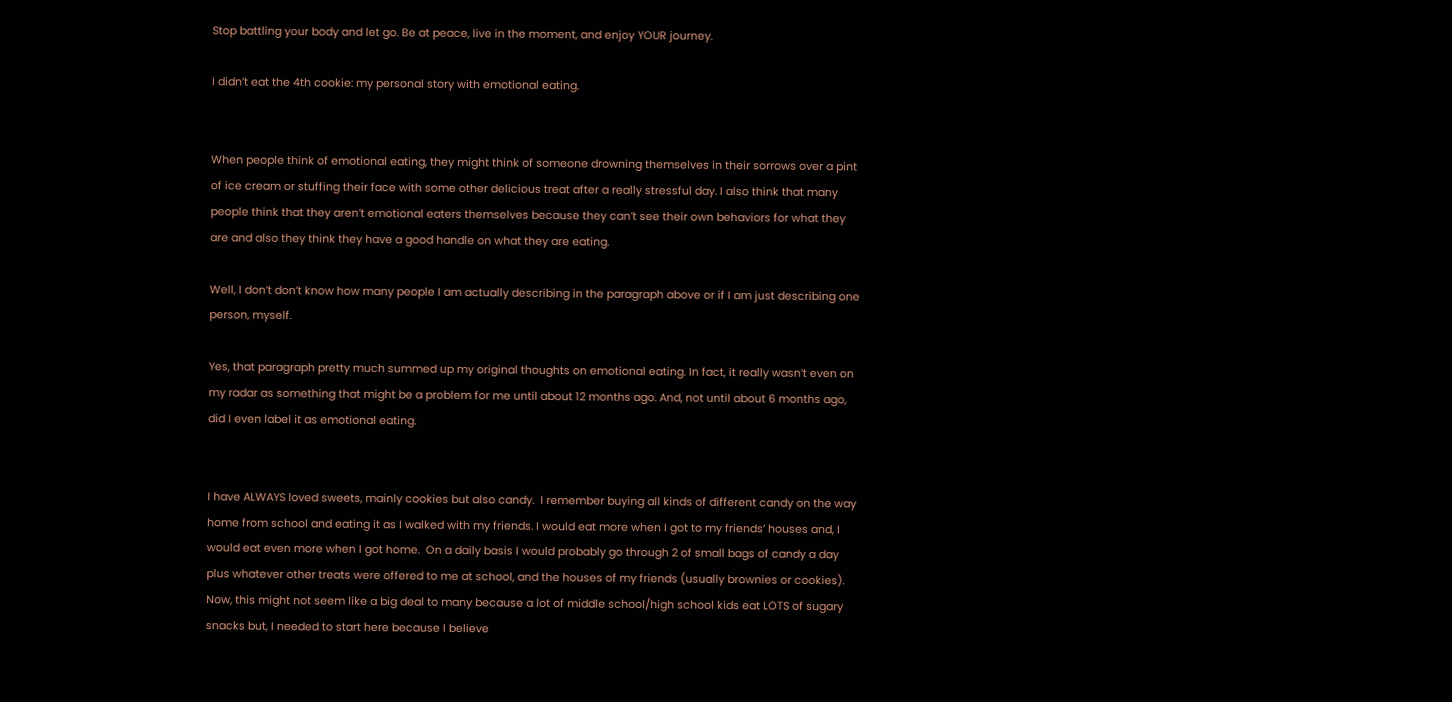Stop battling your body and let go. Be at peace, live in the moment, and enjoy YOUR journey.

I didn’t eat the 4th cookie: my personal story with emotional eating.


When people think of emotional eating, they might think of someone drowning themselves in their sorrows over a pint of ice cream or stuffing their face with some other delicious treat after a really stressful day. I also think that many people think that they aren’t emotional eaters themselves because they can’t see their own behaviors for what they are and also they think they have a good handle on what they are eating.

Well, I don’t don’t know how many people I am actually describing in the paragraph above or if I am just describing one person, myself.

Yes, that paragraph pretty much summed up my original thoughts on emotional eating. In fact, it really wasn’t even on my radar as something that might be a problem for me until about 12 months ago. And, not until about 6 months ago, did I even label it as emotional eating.


I have ALWAYS loved sweets, mainly cookies but also candy.  I remember buying all kinds of different candy on the way home from school and eating it as I walked with my friends. I would eat more when I got to my friends’ houses and, I would eat even more when I got home.  On a daily basis I would probably go through 2 of small bags of candy a day plus whatever other treats were offered to me at school, and the houses of my friends (usually brownies or cookies).  Now, this might not seem like a big deal to many because a lot of middle school/high school kids eat LOTS of sugary snacks but, I needed to start here because I believe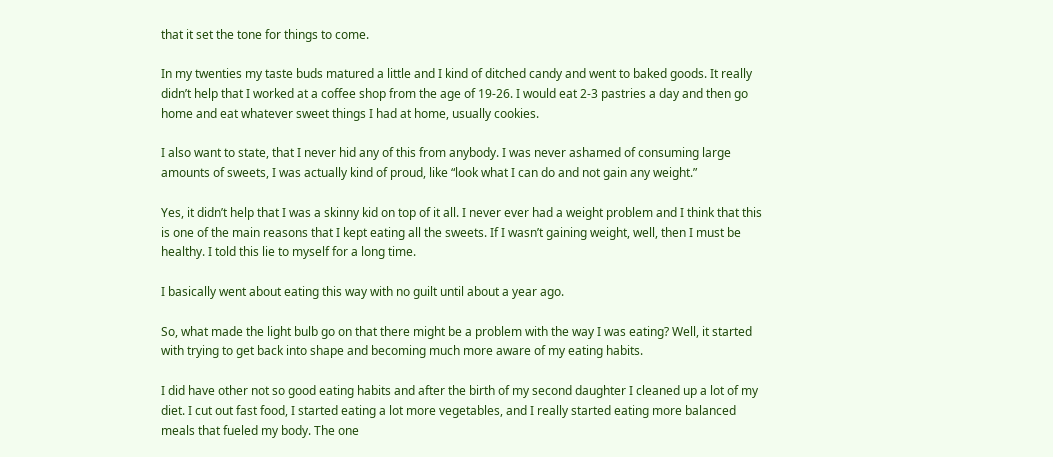that it set the tone for things to come.

In my twenties my taste buds matured a little and I kind of ditched candy and went to baked goods. It really didn’t help that I worked at a coffee shop from the age of 19-26. I would eat 2-3 pastries a day and then go home and eat whatever sweet things I had at home, usually cookies.

I also want to state, that I never hid any of this from anybody. I was never ashamed of consuming large amounts of sweets, I was actually kind of proud, like “look what I can do and not gain any weight.”

Yes, it didn’t help that I was a skinny kid on top of it all. I never ever had a weight problem and I think that this is one of the main reasons that I kept eating all the sweets. If I wasn’t gaining weight, well, then I must be healthy. I told this lie to myself for a long time.

I basically went about eating this way with no guilt until about a year ago.

So, what made the light bulb go on that there might be a problem with the way I was eating? Well, it started with trying to get back into shape and becoming much more aware of my eating habits.

I did have other not so good eating habits and after the birth of my second daughter I cleaned up a lot of my diet. I cut out fast food, I started eating a lot more vegetables, and I really started eating more balanced meals that fueled my body. The one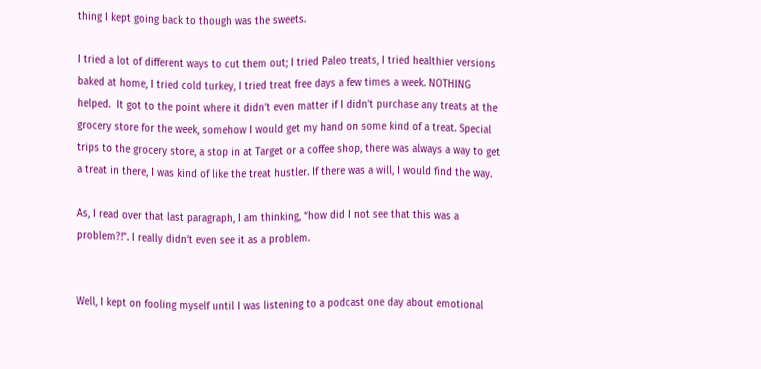thing I kept going back to though was the sweets.

I tried a lot of different ways to cut them out; I tried Paleo treats, I tried healthier versions baked at home, I tried cold turkey, I tried treat free days a few times a week. NOTHING helped.  It got to the point where it didn’t even matter if I didn’t purchase any treats at the grocery store for the week, somehow I would get my hand on some kind of a treat. Special trips to the grocery store, a stop in at Target or a coffee shop, there was always a way to get a treat in there, I was kind of like the treat hustler. If there was a will, I would find the way.

As, I read over that last paragraph, I am thinking, “how did I not see that this was a problem?!”. I really didn’t even see it as a problem.


Well, I kept on fooling myself until I was listening to a podcast one day about emotional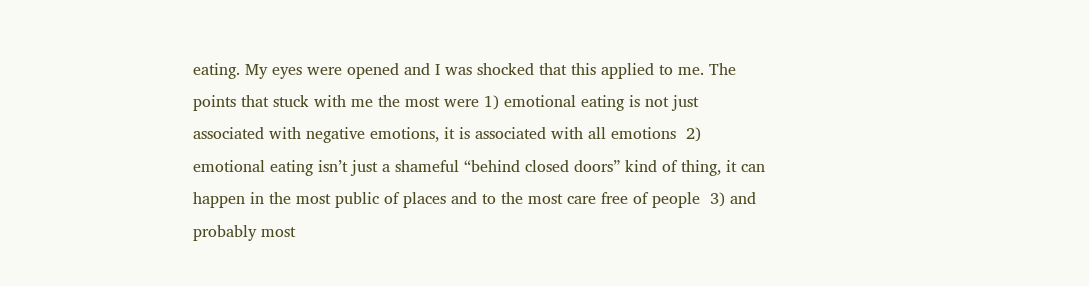eating. My eyes were opened and I was shocked that this applied to me. The points that stuck with me the most were 1) emotional eating is not just associated with negative emotions, it is associated with all emotions  2) emotional eating isn’t just a shameful “behind closed doors” kind of thing, it can happen in the most public of places and to the most care free of people  3) and probably most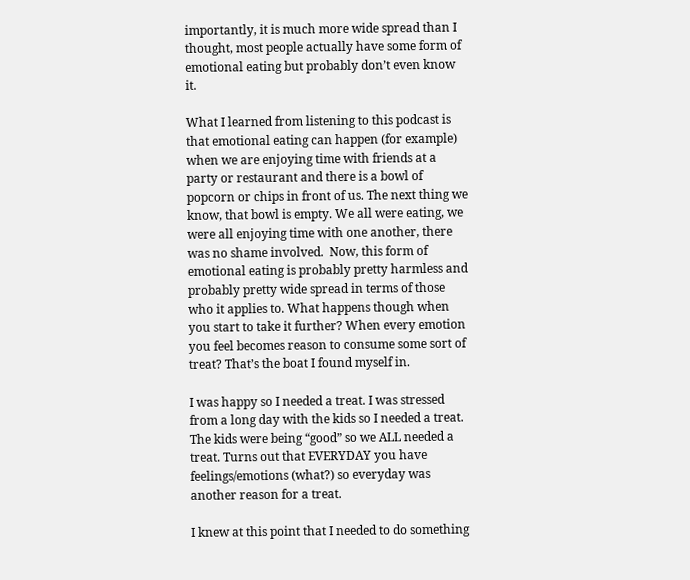importantly, it is much more wide spread than I thought, most people actually have some form of emotional eating but probably don’t even know it.

What I learned from listening to this podcast is that emotional eating can happen (for example) when we are enjoying time with friends at a party or restaurant and there is a bowl of popcorn or chips in front of us. The next thing we know, that bowl is empty. We all were eating, we were all enjoying time with one another, there was no shame involved.  Now, this form of emotional eating is probably pretty harmless and probably pretty wide spread in terms of those who it applies to. What happens though when you start to take it further? When every emotion you feel becomes reason to consume some sort of treat? That’s the boat I found myself in.

I was happy so I needed a treat. I was stressed from a long day with the kids so I needed a treat. The kids were being “good” so we ALL needed a treat. Turns out that EVERYDAY you have feelings/emotions (what?) so everyday was another reason for a treat.

I knew at this point that I needed to do something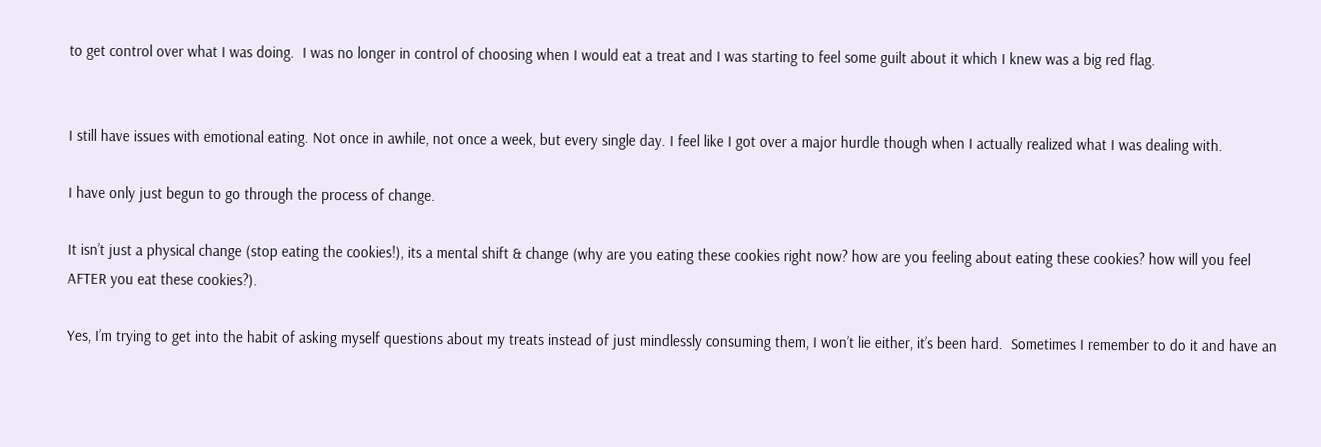to get control over what I was doing.  I was no longer in control of choosing when I would eat a treat and I was starting to feel some guilt about it which I knew was a big red flag.


I still have issues with emotional eating. Not once in awhile, not once a week, but every single day. I feel like I got over a major hurdle though when I actually realized what I was dealing with.

I have only just begun to go through the process of change.

It isn’t just a physical change (stop eating the cookies!), its a mental shift & change (why are you eating these cookies right now? how are you feeling about eating these cookies? how will you feel AFTER you eat these cookies?).

Yes, I’m trying to get into the habit of asking myself questions about my treats instead of just mindlessly consuming them, I won’t lie either, it’s been hard.  Sometimes I remember to do it and have an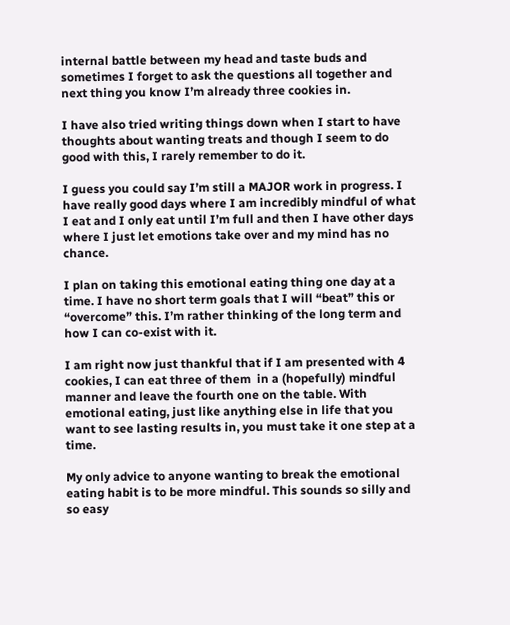internal battle between my head and taste buds and sometimes I forget to ask the questions all together and next thing you know I’m already three cookies in.

I have also tried writing things down when I start to have thoughts about wanting treats and though I seem to do good with this, I rarely remember to do it.

I guess you could say I’m still a MAJOR work in progress. I have really good days where I am incredibly mindful of what I eat and I only eat until I’m full and then I have other days where I just let emotions take over and my mind has no chance.

I plan on taking this emotional eating thing one day at a time. I have no short term goals that I will “beat” this or “overcome” this. I’m rather thinking of the long term and how I can co-exist with it.

I am right now just thankful that if I am presented with 4 cookies, I can eat three of them  in a (hopefully) mindful manner and leave the fourth one on the table. With emotional eating, just like anything else in life that you want to see lasting results in, you must take it one step at a time.

My only advice to anyone wanting to break the emotional eating habit is to be more mindful. This sounds so silly and so easy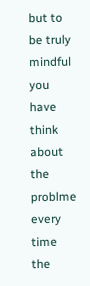but to be truly mindful you have think about the problme every time the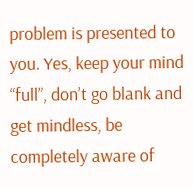problem is presented to you. Yes, keep your mind “full”, don’t go blank and get mindless, be completely aware of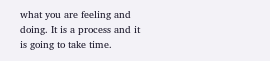what you are feeling and doing. It is a process and it is going to take time.